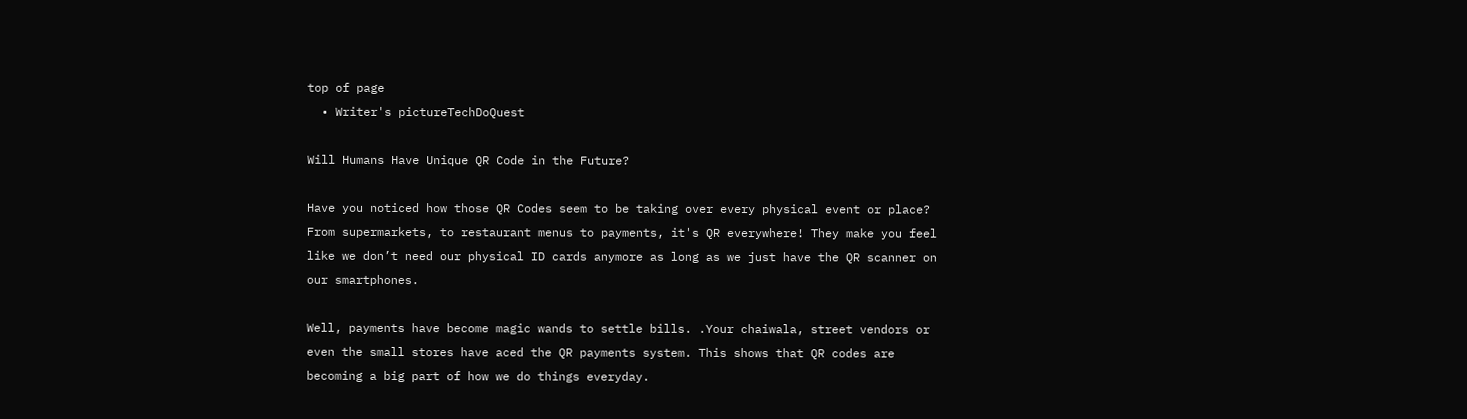top of page
  • Writer's pictureTechDoQuest

Will Humans Have Unique QR Code in the Future?

Have you noticed how those QR Codes seem to be taking over every physical event or place? From supermarkets, to restaurant menus to payments, it's QR everywhere! They make you feel like we don’t need our physical ID cards anymore as long as we just have the QR scanner on our smartphones.

Well, payments have become magic wands to settle bills. .Your chaiwala, street vendors or even the small stores have aced the QR payments system. This shows that QR codes are becoming a big part of how we do things everyday.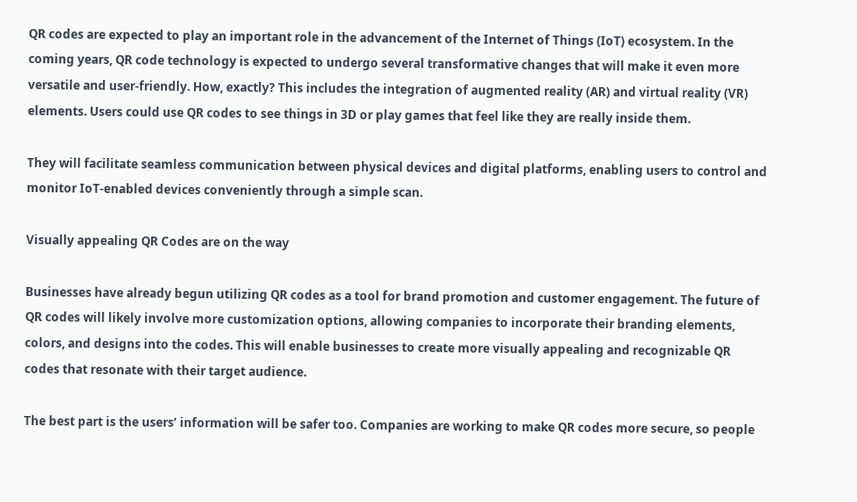QR codes are expected to play an important role in the advancement of the Internet of Things (IoT) ecosystem. In the coming years, QR code technology is expected to undergo several transformative changes that will make it even more versatile and user-friendly. How, exactly? This includes the integration of augmented reality (AR) and virtual reality (VR) elements. Users could use QR codes to see things in 3D or play games that feel like they are really inside them.

They will facilitate seamless communication between physical devices and digital platforms, enabling users to control and monitor IoT-enabled devices conveniently through a simple scan.

Visually appealing QR Codes are on the way

Businesses have already begun utilizing QR codes as a tool for brand promotion and customer engagement. The future of QR codes will likely involve more customization options, allowing companies to incorporate their branding elements, colors, and designs into the codes. This will enable businesses to create more visually appealing and recognizable QR codes that resonate with their target audience.

The best part is the users’ information will be safer too. Companies are working to make QR codes more secure, so people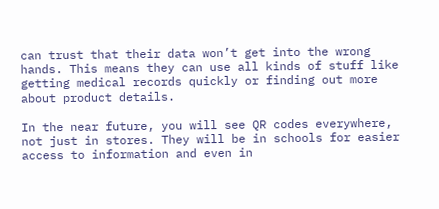can trust that their data won’t get into the wrong hands. This means they can use all kinds of stuff like getting medical records quickly or finding out more about product details.

In the near future, you will see QR codes everywhere, not just in stores. They will be in schools for easier access to information and even in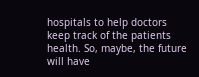hospitals to help doctors keep track of the patients health. So, maybe, the future will have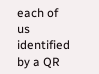each of us identified by a QR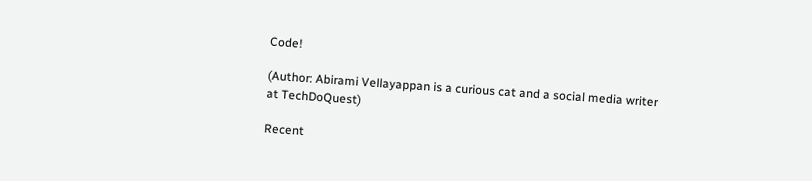Code!

(Author: Abirami Vellayappan is a curious cat and a social media writer at TechDoQuest)

Recent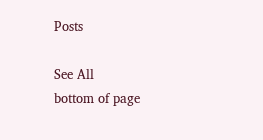Posts

See All
bottom of page